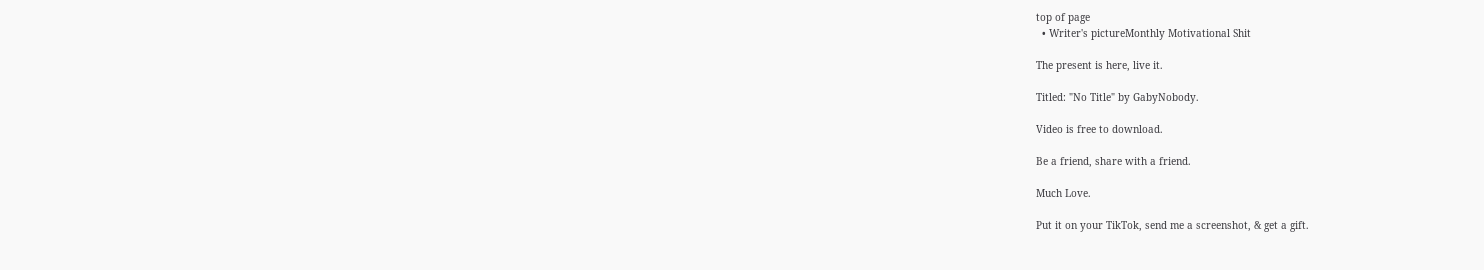top of page
  • Writer's pictureMonthly Motivational Shit

The present is here, live it.

Titled: "No Title" by GabyNobody.

Video is free to download.

Be a friend, share with a friend.

Much Love.

Put it on your TikTok, send me a screenshot, & get a gift.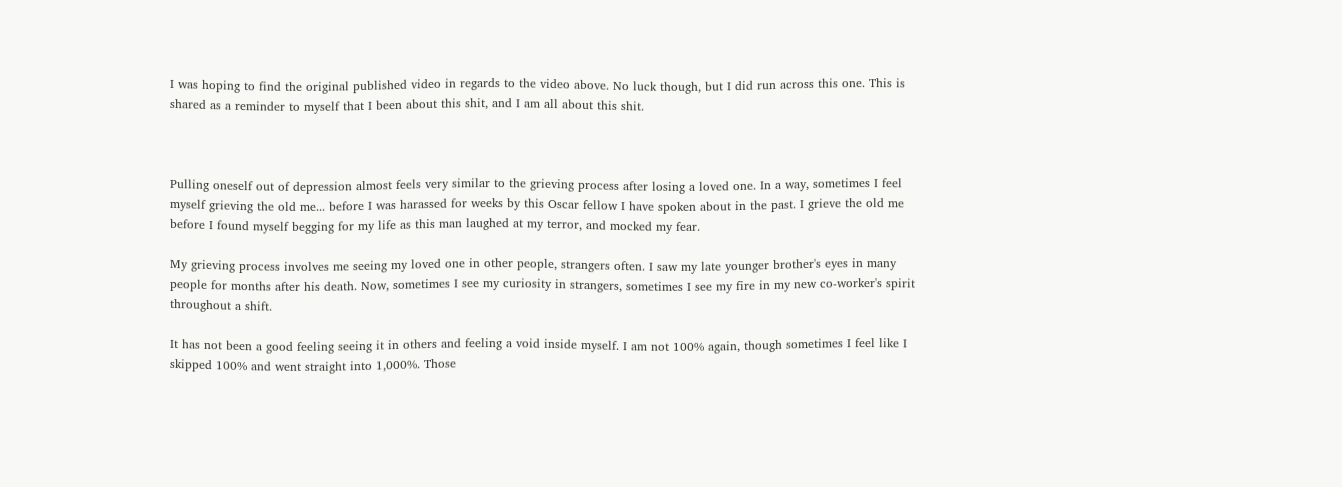I was hoping to find the original published video in regards to the video above. No luck though, but I did run across this one. This is shared as a reminder to myself that I been about this shit, and I am all about this shit.



Pulling oneself out of depression almost feels very similar to the grieving process after losing a loved one. In a way, sometimes I feel myself grieving the old me... before I was harassed for weeks by this Oscar fellow I have spoken about in the past. I grieve the old me before I found myself begging for my life as this man laughed at my terror, and mocked my fear.

My grieving process involves me seeing my loved one in other people, strangers often. I saw my late younger brother's eyes in many people for months after his death. Now, sometimes I see my curiosity in strangers, sometimes I see my fire in my new co-worker's spirit throughout a shift.

It has not been a good feeling seeing it in others and feeling a void inside myself. I am not 100% again, though sometimes I feel like I skipped 100% and went straight into 1,000%. Those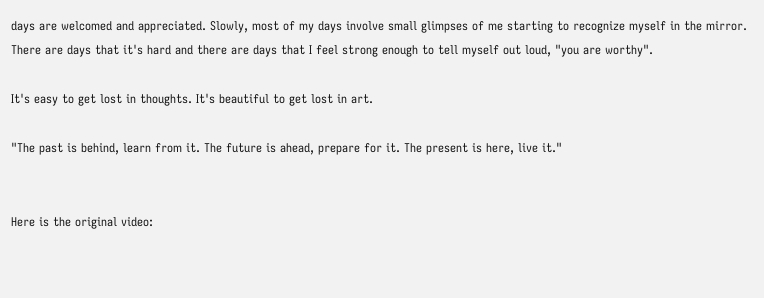days are welcomed and appreciated. Slowly, most of my days involve small glimpses of me starting to recognize myself in the mirror. There are days that it's hard and there are days that I feel strong enough to tell myself out loud, "you are worthy".

It's easy to get lost in thoughts. It's beautiful to get lost in art.

"The past is behind, learn from it. The future is ahead, prepare for it. The present is here, live it."


Here is the original video: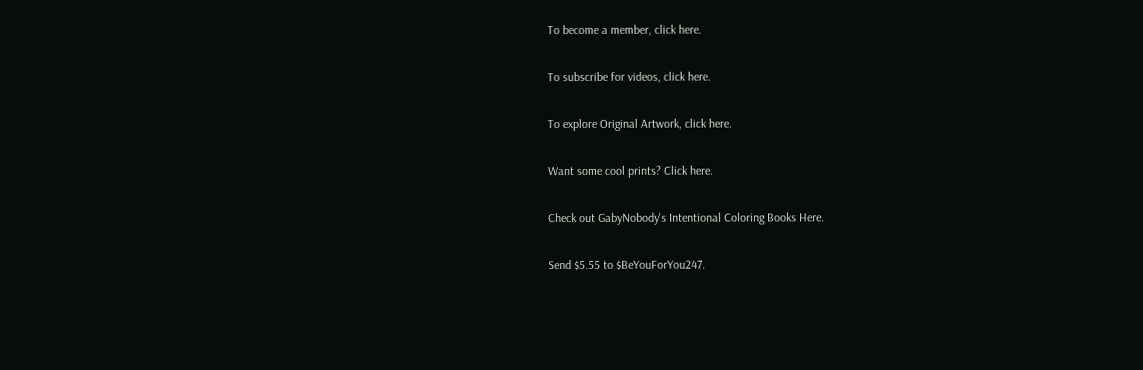To become a member, click here.

To subscribe for videos, click here.

To explore Original Artwork, click here.

Want some cool prints? Click here.

Check out GabyNobody's Intentional Coloring Books Here.

Send $5.55 to $BeYouForYou247.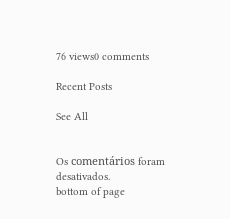76 views0 comments

Recent Posts

See All


Os comentários foram desativados.
bottom of page